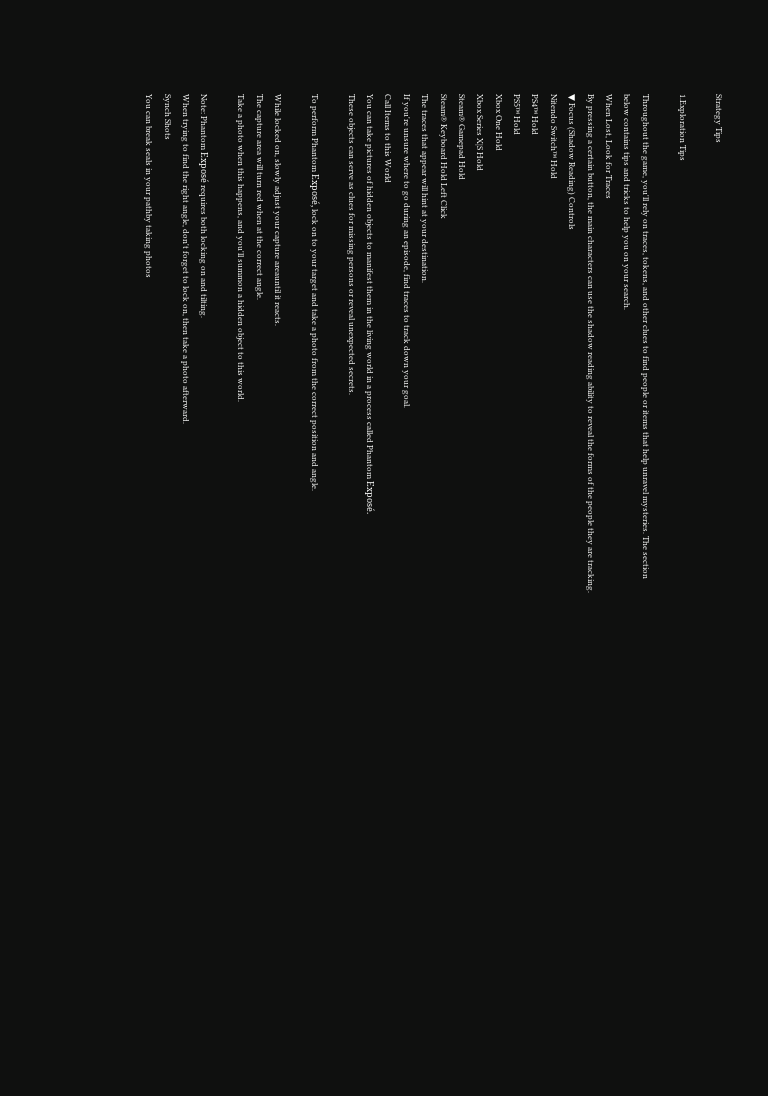Strategy Tips

1.Exploration Tips

Throughout the game, you'll rely on traces, tokens, and other clues to find people or items that help unravel mysteries. The section below contains tips and tricks to help you on your search.
When Lost, Look for Traces
By pressing a certain button, the main characters can use the shadow reading ability to reveal the forms of the people they are tracking.
▼ Focus (Shadow Reading) Controls
Nitendo Switch™ Hold
PS4™ Hold
PS5™ Hold
Xbox One Hold
Xbox Series X|S Hold
Steam® Gamepad Hold
Steam® Keyboard Hold Left Click
The traces that appear will hint at your destination.
If you're unsure where to go during an episode, find traces to track down your goal.
Call Items to this World
You can take pictures of hidden objects to manifest them in the living world in a process called Phantom Exposé.
These objects can serve as clues for missing persons or reveal unexpected secrets.

To perform Phantom Exposé, lock on to your target and take a photo from the correct position and angle.

While locked on, slowly adjust your capture areauntil it reacts.
The capture area will turn red when at the correct angle.
Take a photo when this happens, and you'll summon a hidden object to this world.

Note: Phantom Exposé requires both locking on and tilting.
When trying to find the right angle, don't forget to lock on, then take a photo afterward.
Synch Shots
You can break seals in your pathby taking photos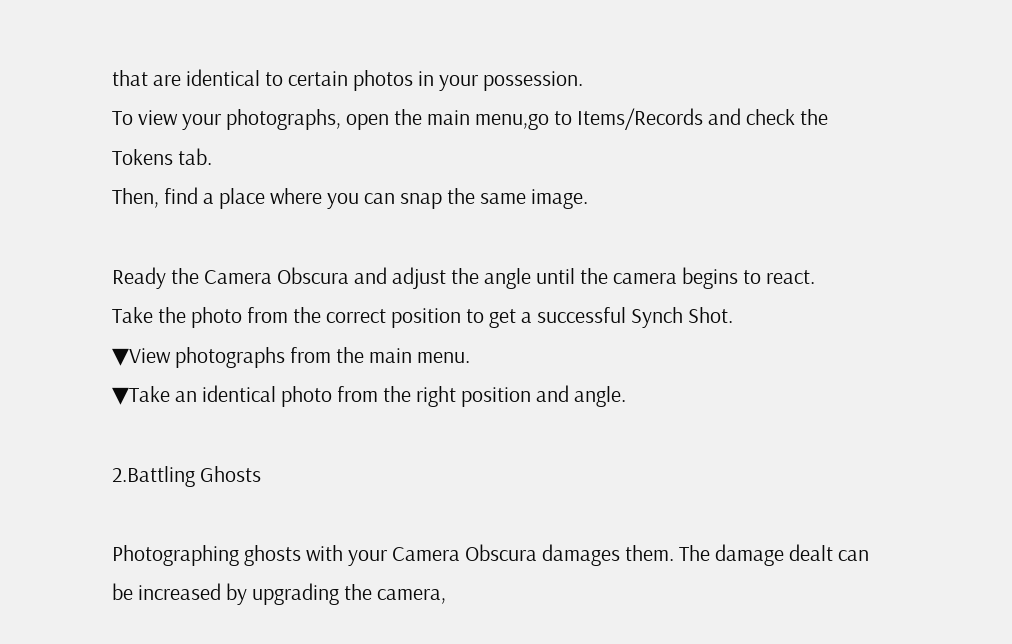that are identical to certain photos in your possession.
To view your photographs, open the main menu,go to Items/Records and check the Tokens tab.
Then, find a place where you can snap the same image.

Ready the Camera Obscura and adjust the angle until the camera begins to react.
Take the photo from the correct position to get a successful Synch Shot.
▼View photographs from the main menu.
▼Take an identical photo from the right position and angle.

2.Battling Ghosts

Photographing ghosts with your Camera Obscura damages them. The damage dealt can be increased by upgrading the camera,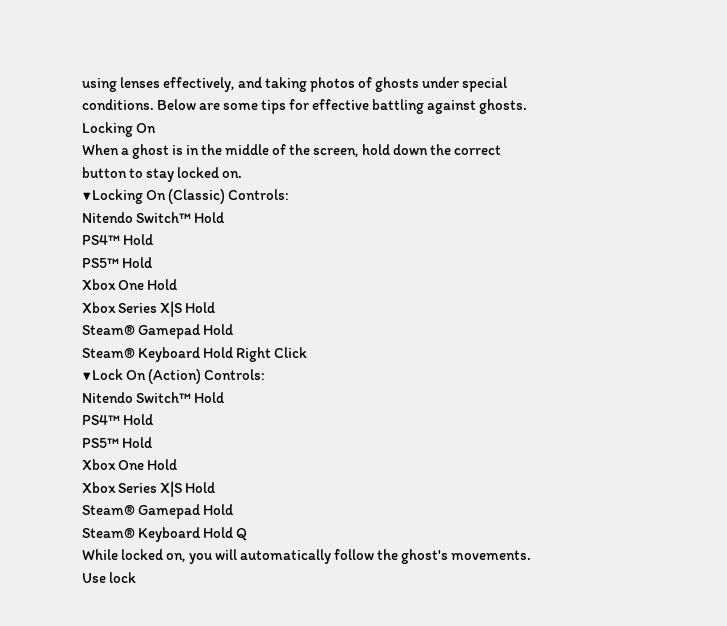using lenses effectively, and taking photos of ghosts under special conditions. Below are some tips for effective battling against ghosts.
Locking On
When a ghost is in the middle of the screen, hold down the correct button to stay locked on.
▼Locking On (Classic) Controls:
Nitendo Switch™ Hold
PS4™ Hold
PS5™ Hold
Xbox One Hold
Xbox Series X|S Hold
Steam® Gamepad Hold
Steam® Keyboard Hold Right Click
▼Lock On (Action) Controls:
Nitendo Switch™ Hold
PS4™ Hold
PS5™ Hold
Xbox One Hold
Xbox Series X|S Hold
Steam® Gamepad Hold
Steam® Keyboard Hold Q
While locked on, you will automatically follow the ghost's movements.
Use lock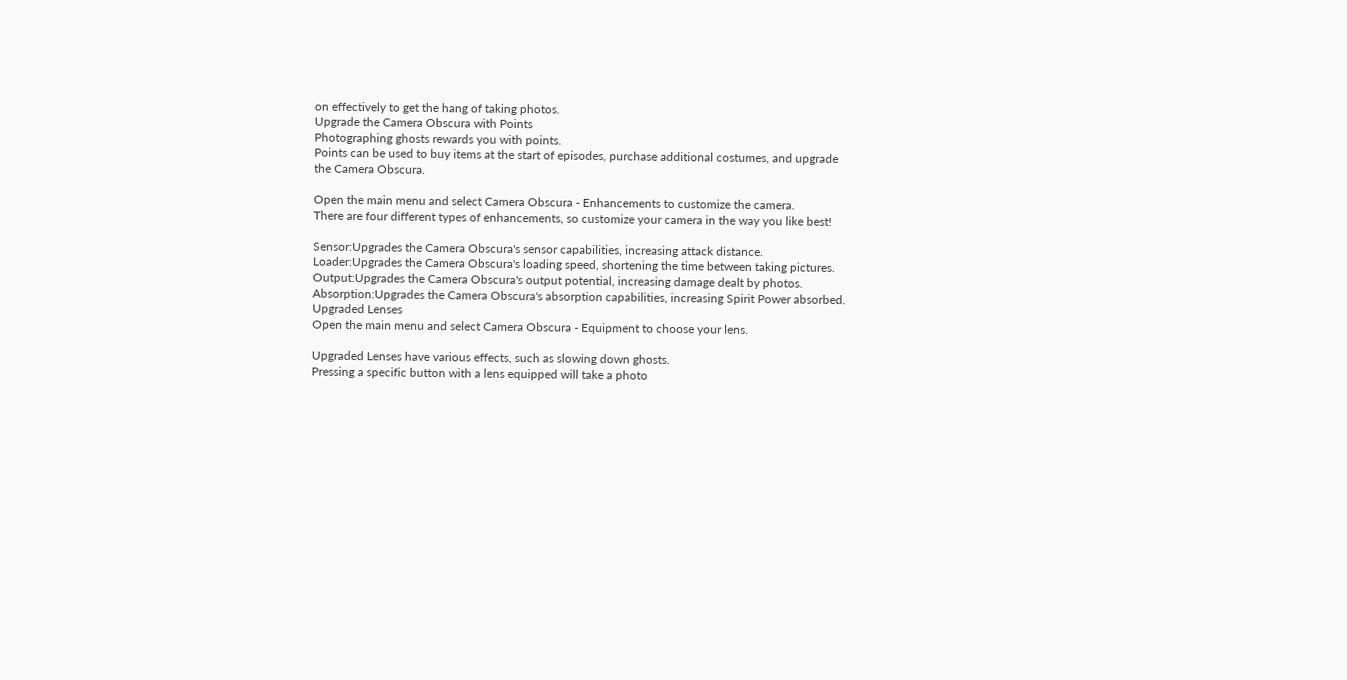on effectively to get the hang of taking photos.
Upgrade the Camera Obscura with Points
Photographing ghosts rewards you with points.
Points can be used to buy items at the start of episodes, purchase additional costumes, and upgrade the Camera Obscura.

Open the main menu and select Camera Obscura - Enhancements to customize the camera.
There are four different types of enhancements, so customize your camera in the way you like best!

Sensor:Upgrades the Camera Obscura's sensor capabilities, increasing attack distance.
Loader:Upgrades the Camera Obscura's loading speed, shortening the time between taking pictures.
Output:Upgrades the Camera Obscura's output potential, increasing damage dealt by photos.
Absorption:Upgrades the Camera Obscura's absorption capabilities, increasing Spirit Power absorbed.
Upgraded Lenses
Open the main menu and select Camera Obscura - Equipment to choose your lens.

Upgraded Lenses have various effects, such as slowing down ghosts.
Pressing a specific button with a lens equipped will take a photo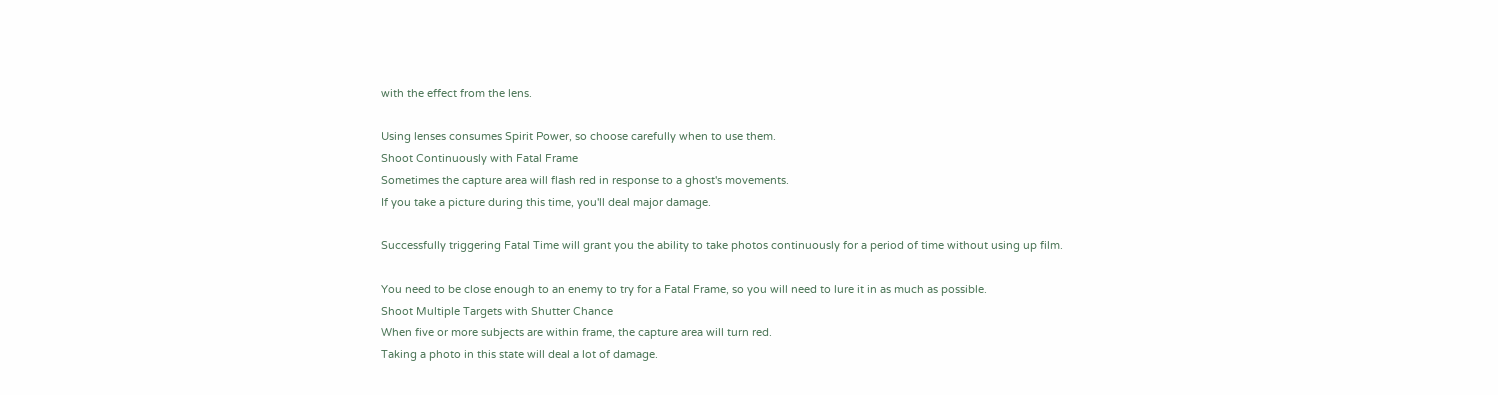with the effect from the lens.

Using lenses consumes Spirit Power, so choose carefully when to use them.
Shoot Continuously with Fatal Frame
Sometimes the capture area will flash red in response to a ghost's movements.
If you take a picture during this time, you'll deal major damage.

Successfully triggering Fatal Time will grant you the ability to take photos continuously for a period of time without using up film.

You need to be close enough to an enemy to try for a Fatal Frame, so you will need to lure it in as much as possible.
Shoot Multiple Targets with Shutter Chance
When five or more subjects are within frame, the capture area will turn red.
Taking a photo in this state will deal a lot of damage.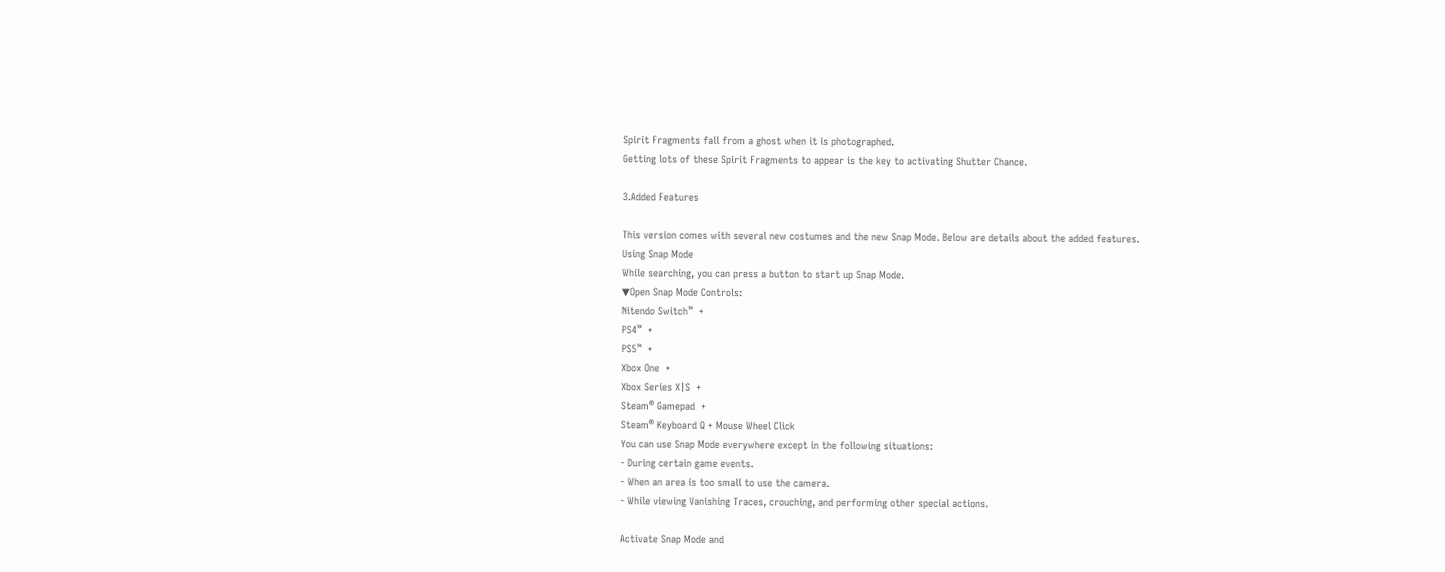Spirit Fragments fall from a ghost when it is photographed.
Getting lots of these Spirit Fragments to appear is the key to activating Shutter Chance.

3.Added Features

This version comes with several new costumes and the new Snap Mode. Below are details about the added features.
Using Snap Mode
While searching, you can press a button to start up Snap Mode.
▼Open Snap Mode Controls:
Nitendo Switch™  +
PS4™  +
PS5™  +
Xbox One  +
Xbox Series X|S  +
Steam® Gamepad  +
Steam® Keyboard Q + Mouse Wheel Click
You can use Snap Mode everywhere except in the following situations:
- During certain game events.
- When an area is too small to use the camera.
- While viewing Vanishing Traces, crouching, and performing other special actions.

Activate Snap Mode and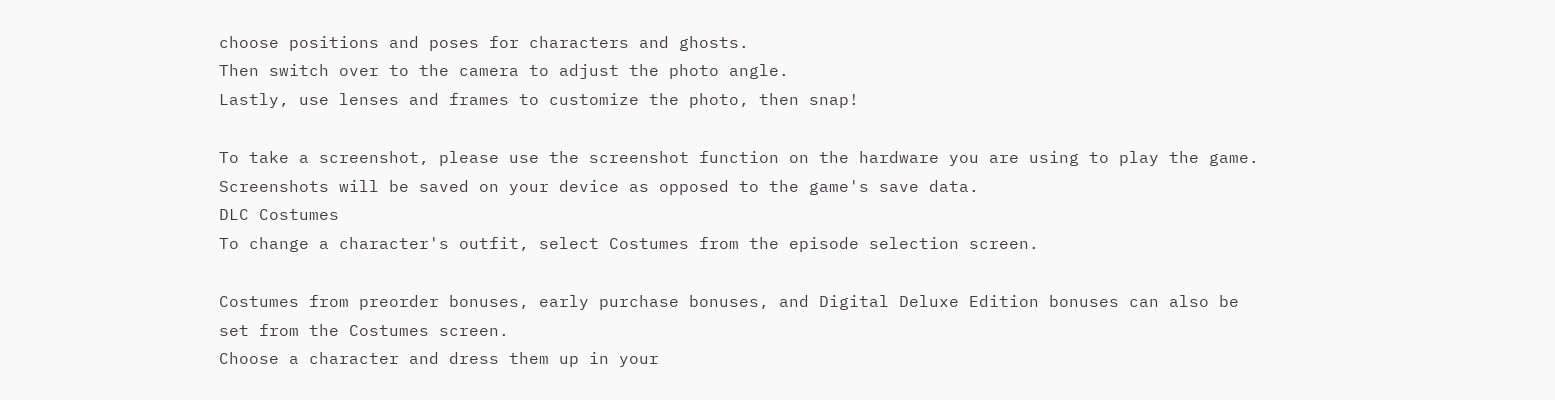choose positions and poses for characters and ghosts.
Then switch over to the camera to adjust the photo angle.
Lastly, use lenses and frames to customize the photo, then snap!

To take a screenshot, please use the screenshot function on the hardware you are using to play the game. Screenshots will be saved on your device as opposed to the game's save data.
DLC Costumes
To change a character's outfit, select Costumes from the episode selection screen.

Costumes from preorder bonuses, early purchase bonuses, and Digital Deluxe Edition bonuses can also be set from the Costumes screen.
Choose a character and dress them up in your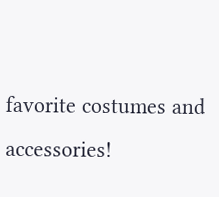favorite costumes and accessories!